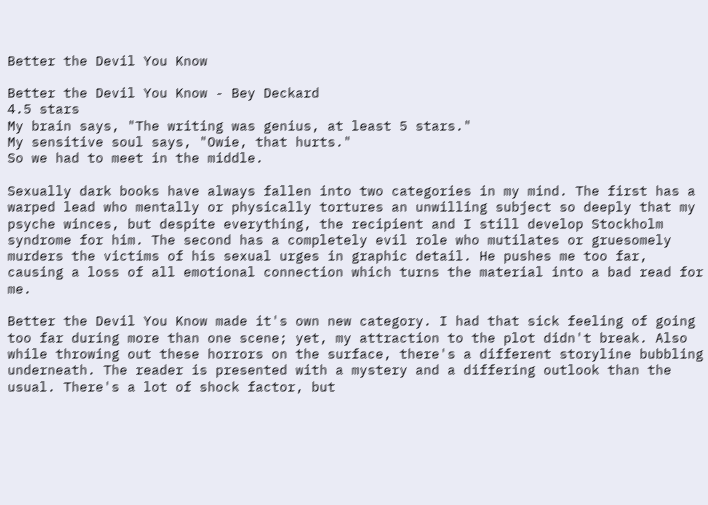Better the Devil You Know

Better the Devil You Know - Bey Deckard
4.5 stars
My brain says, "The writing was genius, at least 5 stars."
My sensitive soul says, "Owie, that hurts."
So we had to meet in the middle.

Sexually dark books have always fallen into two categories in my mind. The first has a warped lead who mentally or physically tortures an unwilling subject so deeply that my psyche winces, but despite everything, the recipient and I still develop Stockholm syndrome for him. The second has a completely evil role who mutilates or gruesomely murders the victims of his sexual urges in graphic detail. He pushes me too far, causing a loss of all emotional connection which turns the material into a bad read for me.

Better the Devil You Know made it's own new category. I had that sick feeling of going too far during more than one scene; yet, my attraction to the plot didn't break. Also while throwing out these horrors on the surface, there's a different storyline bubbling underneath. The reader is presented with a mystery and a differing outlook than the usual. There's a lot of shock factor, but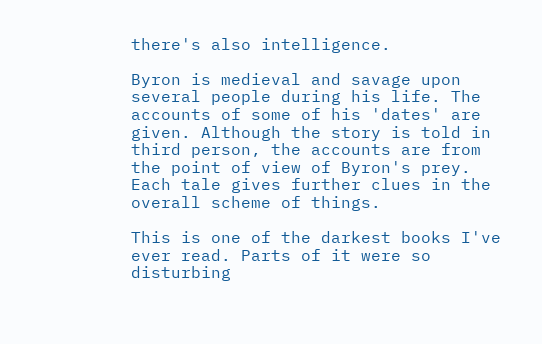there's also intelligence.

Byron is medieval and savage upon several people during his life. The accounts of some of his 'dates' are given. Although the story is told in third person, the accounts are from the point of view of Byron's prey. Each tale gives further clues in the overall scheme of things.

This is one of the darkest books I've ever read. Parts of it were so disturbing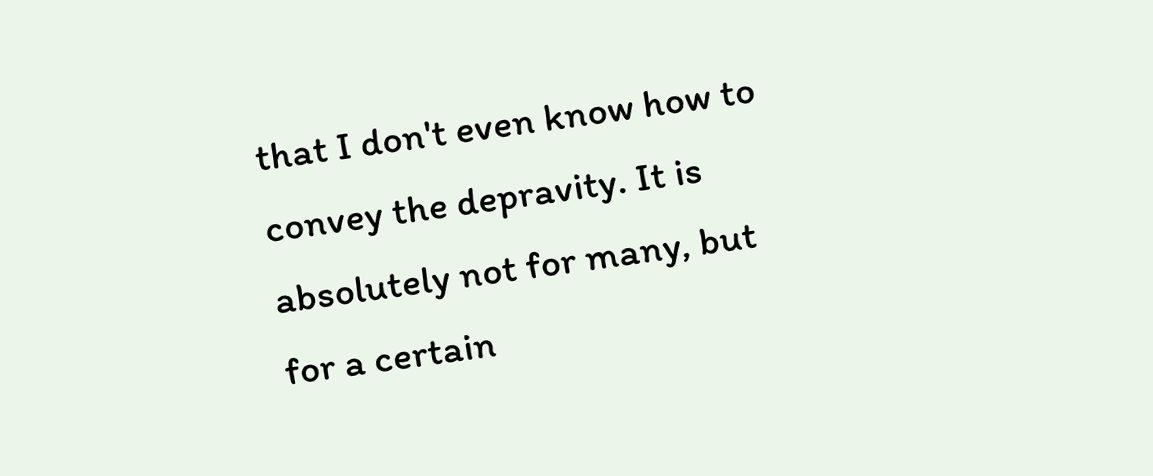that I don't even know how to convey the depravity. It is absolutely not for many, but for a certain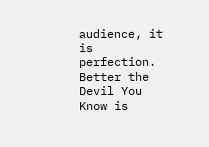audience, it is perfection. Better the Devil You Know is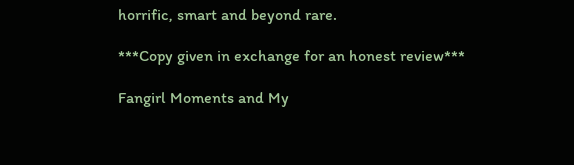horrific, smart and beyond rare.

***Copy given in exchange for an honest review***

Fangirl Moments and My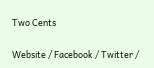Two Cents

Website / Facebook / Twitter /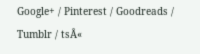Google+ / Pinterest / Goodreads / Tumblr / tsÅ«